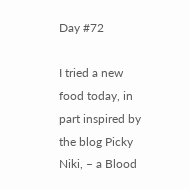Day #72

I tried a new food today, in part inspired by the blog Picky Niki, – a Blood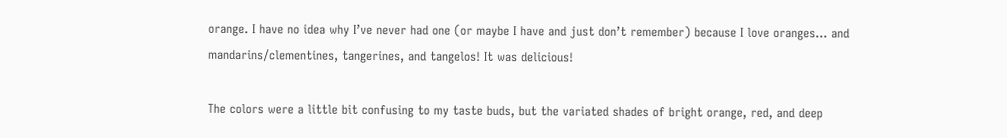orange. I have no idea why I’ve never had one (or maybe I have and just don’t remember) because I love oranges… and mandarins/clementines, tangerines, and tangelos! It was delicious!

The colors were a little bit confusing to my taste buds, but the variated shades of bright orange, red, and deep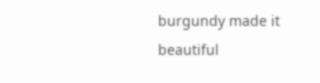burgundy made it beautiful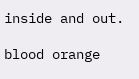inside and out.

blood orange